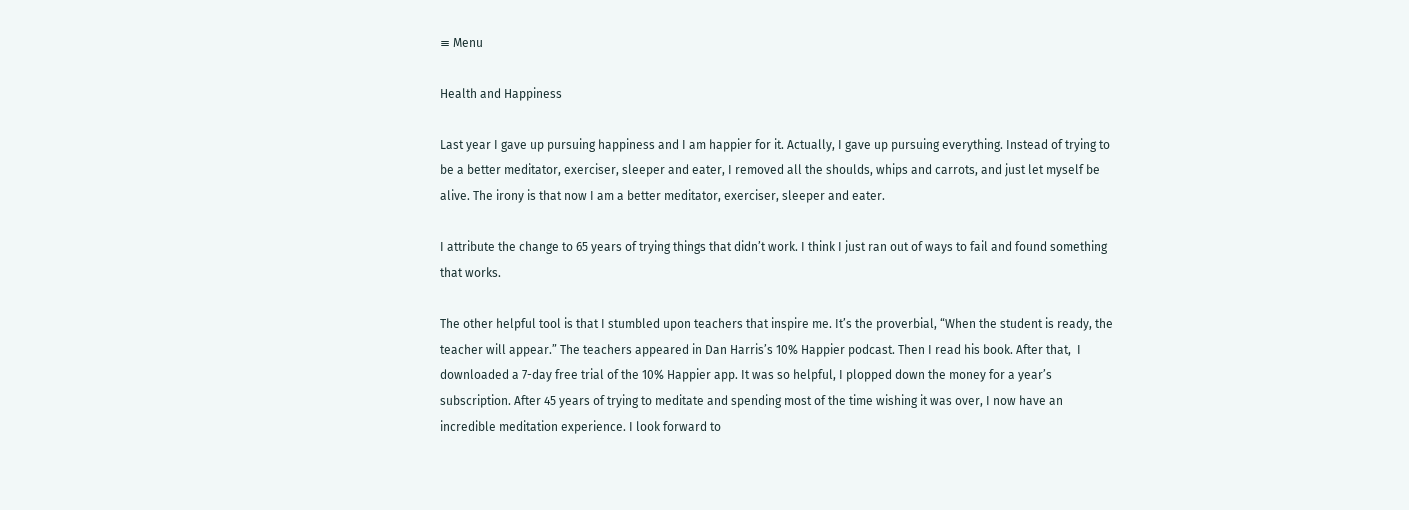≡ Menu

Health and Happiness

Last year I gave up pursuing happiness and I am happier for it. Actually, I gave up pursuing everything. Instead of trying to be a better meditator, exerciser, sleeper and eater, I removed all the shoulds, whips and carrots, and just let myself be alive. The irony is that now I am a better meditator, exerciser, sleeper and eater.

I attribute the change to 65 years of trying things that didn’t work. I think I just ran out of ways to fail and found something that works.

The other helpful tool is that I stumbled upon teachers that inspire me. It’s the proverbial, “When the student is ready, the teacher will appear.” The teachers appeared in Dan Harris’s 10% Happier podcast. Then I read his book. After that,  I downloaded a 7-day free trial of the 10% Happier app. It was so helpful, I plopped down the money for a year’s subscription. After 45 years of trying to meditate and spending most of the time wishing it was over, I now have an incredible meditation experience. I look forward to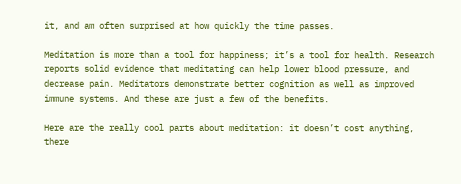it, and am often surprised at how quickly the time passes.

Meditation is more than a tool for happiness; it’s a tool for health. Research reports solid evidence that meditating can help lower blood pressure, and decrease pain. Meditators demonstrate better cognition as well as improved immune systems. And these are just a few of the benefits.

Here are the really cool parts about meditation: it doesn’t cost anything, there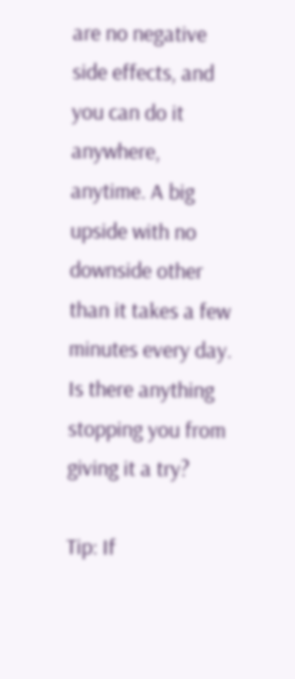are no negative side effects, and you can do it anywhere, anytime. A big upside with no downside other than it takes a few minutes every day. Is there anything stopping you from giving it a try?

Tip: If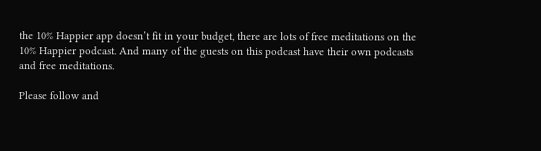the 10% Happier app doesn’t fit in your budget, there are lots of free meditations on the 10% Happier podcast. And many of the guests on this podcast have their own podcasts and free meditations.

Please follow and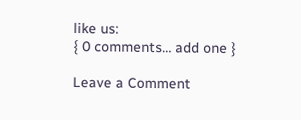like us:
{ 0 comments… add one }

Leave a Comment